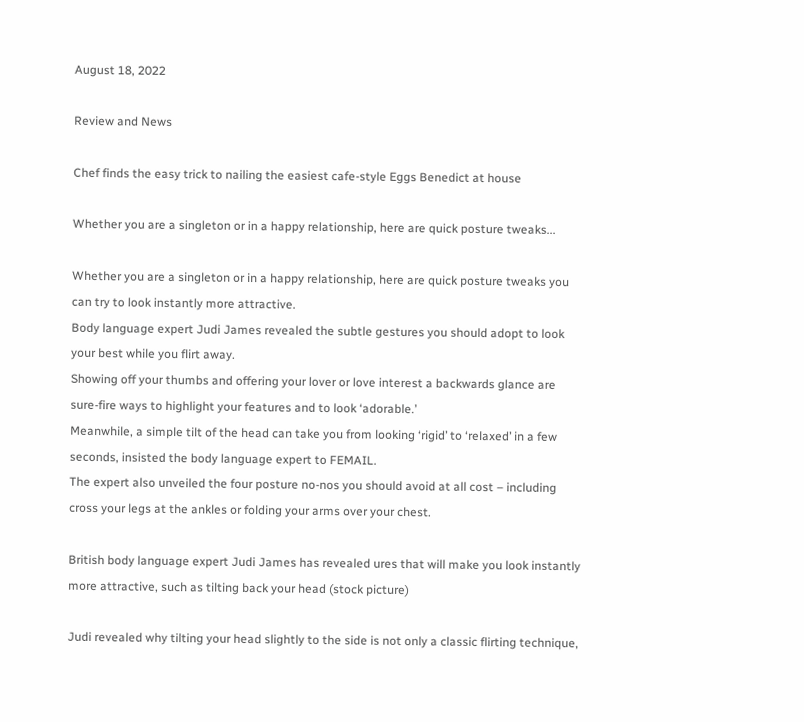August 18, 2022

Review and News

Chef finds the easy trick to nailing the easiest cafe-style Eggs Benedict at house

Whether you are a singleton or in a happy relationship, here are quick posture tweaks...

Whether you are a singleton or in a happy relationship, here are quick posture tweaks you can try to look instantly more attractive.
Body language expert Judi James revealed the subtle gestures you should adopt to look your best while you flirt away.
Showing off your thumbs and offering your lover or love interest a backwards glance are sure-fire ways to highlight your features and to look ‘adorable.’
Meanwhile, a simple tilt of the head can take you from looking ‘rigid’ to ‘relaxed’ in a few seconds, insisted the body language expert to FEMAIL.
The expert also unveiled the four posture no-nos you should avoid at all cost – including cross your legs at the ankles or folding your arms over your chest.

British body language expert Judi James has revealed ures that will make you look instantly more attractive, such as tilting back your head (stock picture)

Judi revealed why tilting your head slightly to the side is not only a classic flirting technique,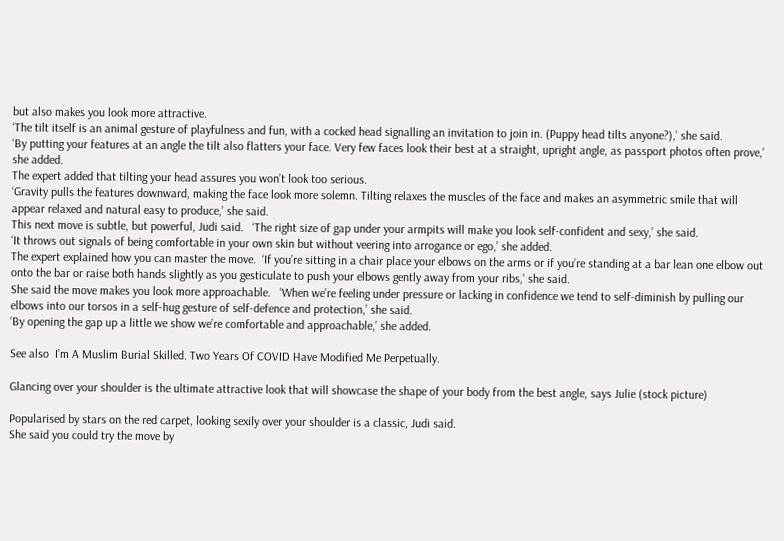but also makes you look more attractive.
‘The tilt itself is an animal gesture of playfulness and fun, with a cocked head signalling an invitation to join in. (Puppy head tilts anyone?),’ she said.
‘By putting your features at an angle the tilt also flatters your face. Very few faces look their best at a straight, upright angle, as passport photos often prove,’ she added.
The expert added that tilting your head assures you won’t look too serious.
‘Gravity pulls the features downward, making the face look more solemn. Tilting relaxes the muscles of the face and makes an asymmetric smile that will appear relaxed and natural easy to produce,’ she said.
This next move is subtle, but powerful, Judi said.   ‘The right size of gap under your armpits will make you look self-confident and sexy,’ she said.
‘It throws out signals of being comfortable in your own skin but without veering into arrogance or ego,’ she added.
The expert explained how you can master the move.  ‘If you’re sitting in a chair place your elbows on the arms or if you’re standing at a bar lean one elbow out onto the bar or raise both hands slightly as you gesticulate to push your elbows gently away from your ribs,’ she said.
She said the move makes you look more approachable.   ‘When we’re feeling under pressure or lacking in confidence we tend to self-diminish by pulling our elbows into our torsos in a self-hug gesture of self-defence and protection,’ she said.
‘By opening the gap up a little we show we’re comfortable and approachable,’ she added.

See also  I’m A Muslim Burial Skilled. Two Years Of COVID Have Modified Me Perpetually.

Glancing over your shoulder is the ultimate attractive look that will showcase the shape of your body from the best angle, says Julie (stock picture)

Popularised by stars on the red carpet, looking sexily over your shoulder is a classic, Judi said.
She said you could try the move by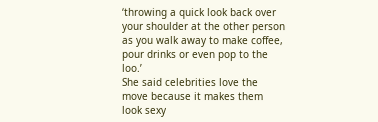‘throwing a quick look back over your shoulder at the other person as you walk away to make coffee, pour drinks or even pop to the loo.’
She said celebrities love the move because it makes them look sexy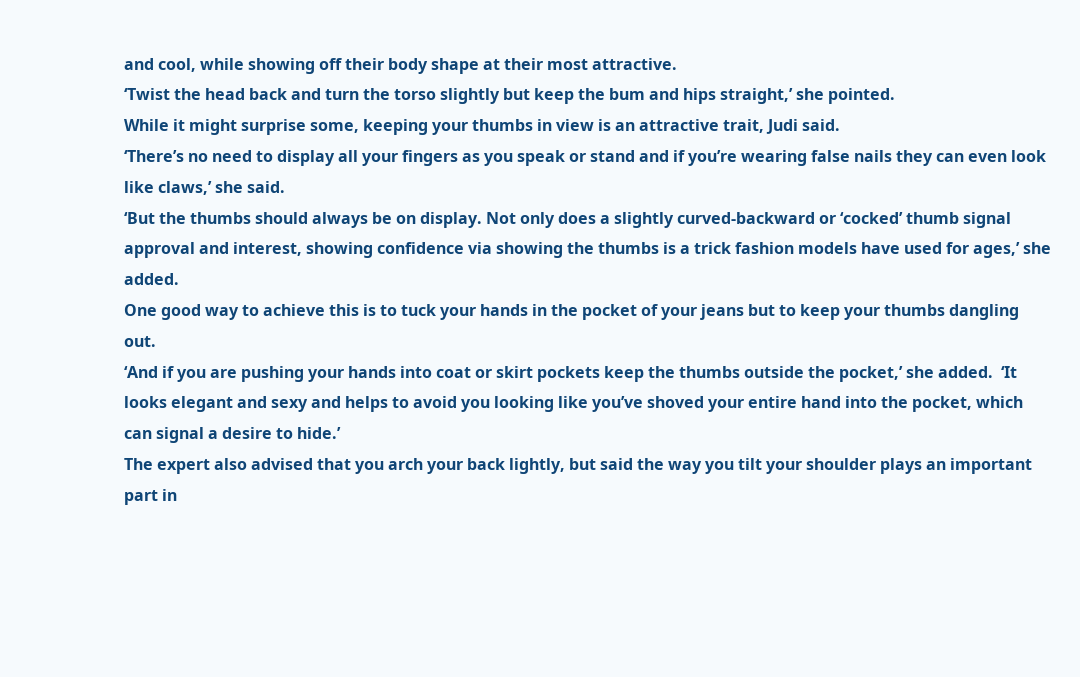and cool, while showing off their body shape at their most attractive.
‘Twist the head back and turn the torso slightly but keep the bum and hips straight,’ she pointed.
While it might surprise some, keeping your thumbs in view is an attractive trait, Judi said.
‘There’s no need to display all your fingers as you speak or stand and if you’re wearing false nails they can even look like claws,’ she said.
‘But the thumbs should always be on display. Not only does a slightly curved-backward or ‘cocked’ thumb signal approval and interest, showing confidence via showing the thumbs is a trick fashion models have used for ages,’ she added.
One good way to achieve this is to tuck your hands in the pocket of your jeans but to keep your thumbs dangling out.
‘And if you are pushing your hands into coat or skirt pockets keep the thumbs outside the pocket,’ she added.  ‘It looks elegant and sexy and helps to avoid you looking like you’ve shoved your entire hand into the pocket, which can signal a desire to hide.’
The expert also advised that you arch your back lightly, but said the way you tilt your shoulder plays an important part in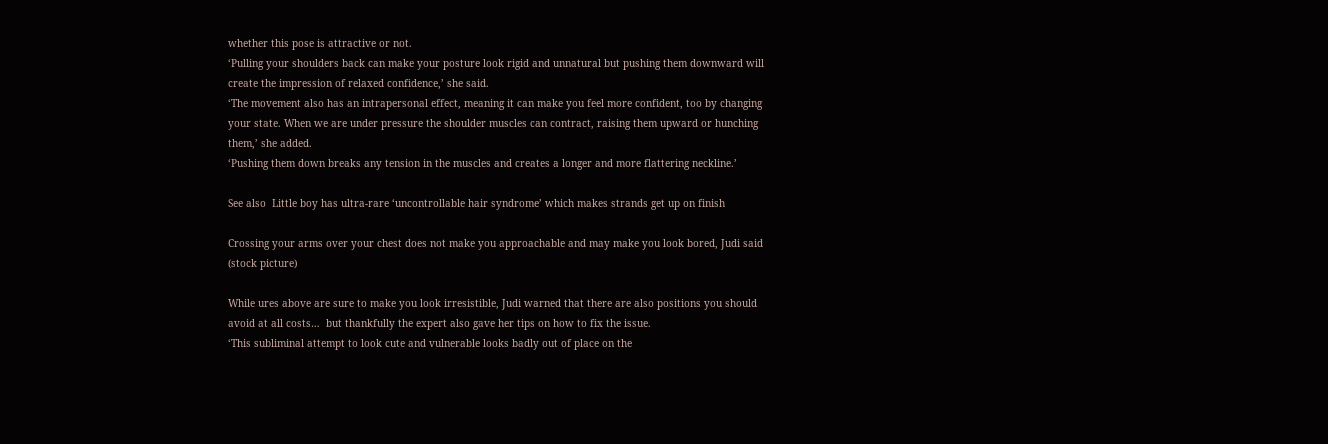whether this pose is attractive or not.
‘Pulling your shoulders back can make your posture look rigid and unnatural but pushing them downward will create the impression of relaxed confidence,’ she said.
‘The movement also has an intrapersonal effect, meaning it can make you feel more confident, too by changing your state. When we are under pressure the shoulder muscles can contract, raising them upward or hunching them,’ she added.
‘Pushing them down breaks any tension in the muscles and creates a longer and more flattering neckline.’

See also  Little boy has ultra-rare ‘uncontrollable hair syndrome’ which makes strands get up on finish

Crossing your arms over your chest does not make you approachable and may make you look bored, Judi said (stock picture)

While ures above are sure to make you look irresistible, Judi warned that there are also positions you should avoid at all costs…  but thankfully the expert also gave her tips on how to fix the issue.
‘This subliminal attempt to look cute and vulnerable looks badly out of place on the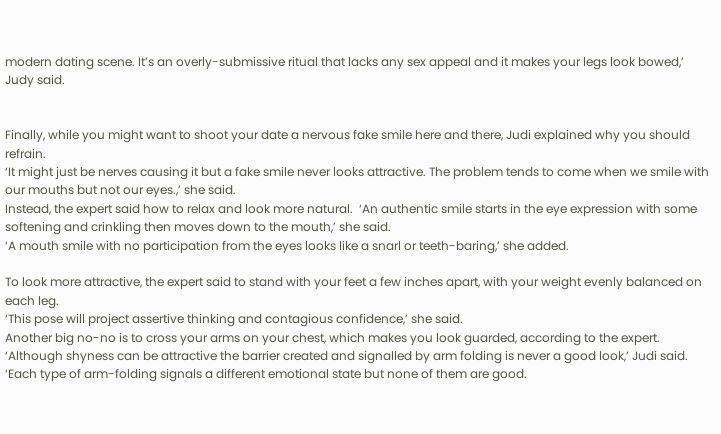modern dating scene. It’s an overly-submissive ritual that lacks any sex appeal and it makes your legs look bowed,’ Judy said.


Finally, while you might want to shoot your date a nervous fake smile here and there, Judi explained why you should refrain.
‘It might just be nerves causing it but a fake smile never looks attractive. The problem tends to come when we smile with our mouths but not our eyes.,’ she said.
Instead, the expert said how to relax and look more natural.  ‘An authentic smile starts in the eye expression with some softening and crinkling then moves down to the mouth,’ she said.
‘A mouth smile with no participation from the eyes looks like a snarl or teeth-baring,’ she added.

To look more attractive, the expert said to stand with your feet a few inches apart, with your weight evenly balanced on each leg.
‘This pose will project assertive thinking and contagious confidence,’ she said.
Another big no-no is to cross your arms on your chest, which makes you look guarded, according to the expert.
‘Although shyness can be attractive the barrier created and signalled by arm folding is never a good look,’ Judi said.
‘Each type of arm-folding signals a different emotional state but none of them are good.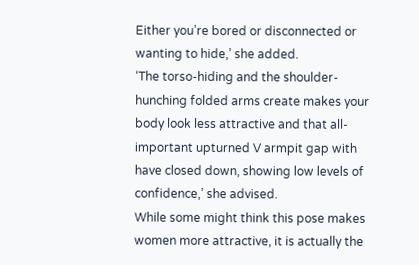Either you’re bored or disconnected or wanting to hide,’ she added.
‘The torso-hiding and the shoulder-hunching folded arms create makes your body look less attractive and that all-important upturned V armpit gap with have closed down, showing low levels of confidence,’ she advised.
While some might think this pose makes women more attractive, it is actually the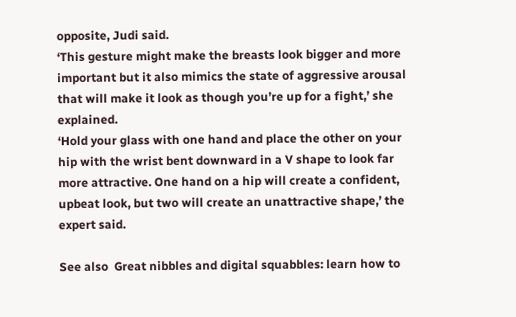opposite, Judi said.
‘This gesture might make the breasts look bigger and more important but it also mimics the state of aggressive arousal that will make it look as though you’re up for a fight,’ she explained.
‘Hold your glass with one hand and place the other on your hip with the wrist bent downward in a V shape to look far more attractive. One hand on a hip will create a confident, upbeat look, but two will create an unattractive shape,’ the expert said.

See also  Great nibbles and digital squabbles: learn how to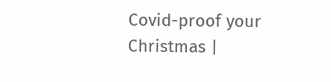Covid-proof your Christmas |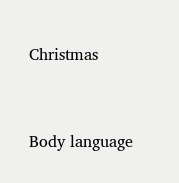Christmas


Body language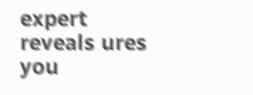expert reveals ures you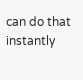can do that instantly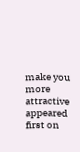make you more attractive appeared first on